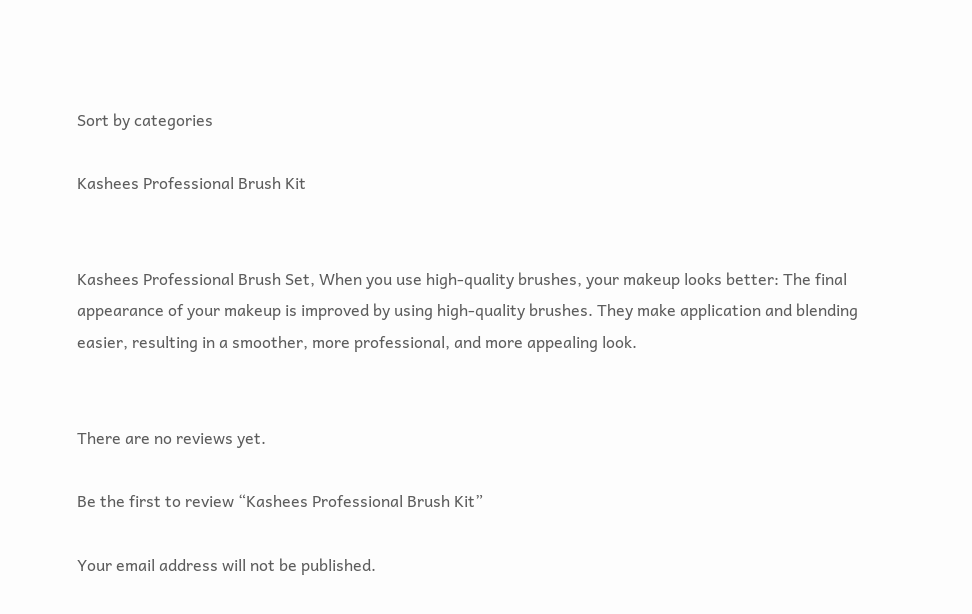Sort by categories

Kashees Professional Brush Kit


Kashees Professional Brush Set, When you use high-quality brushes, your makeup looks better: The final appearance of your makeup is improved by using high-quality brushes. They make application and blending easier, resulting in a smoother, more professional, and more appealing look.


There are no reviews yet.

Be the first to review “Kashees Professional Brush Kit”

Your email address will not be published.